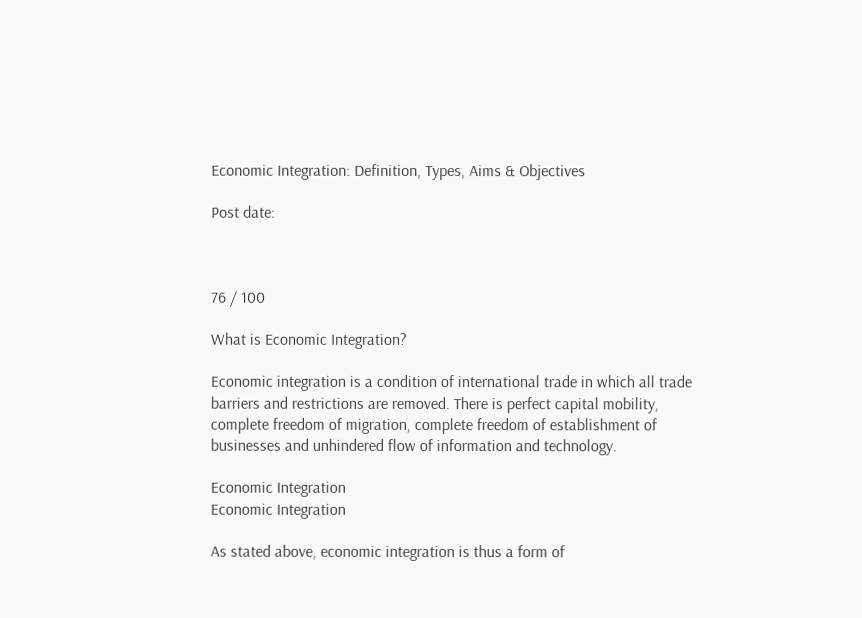Economic Integration: Definition, Types, Aims & Objectives

Post date:



76 / 100

What is Economic Integration?

Economic integration is a condition of international trade in which all trade barriers and restrictions are removed. There is perfect capital mobility, complete freedom of migration, complete freedom of establishment of businesses and unhindered flow of information and technology.

Economic Integration
Economic Integration

As stated above, economic integration is thus a form of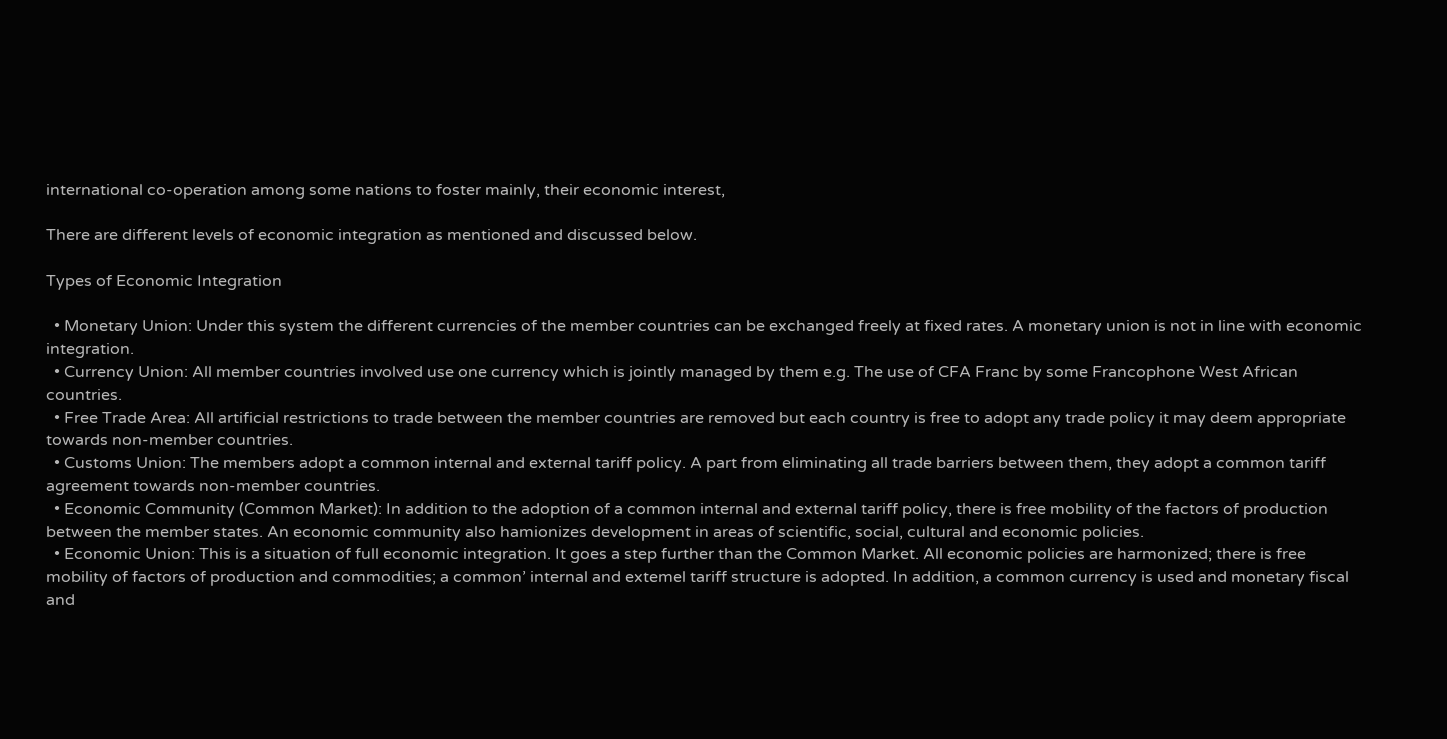international co-operation among some nations to foster mainly, their economic interest,

There are different levels of economic integration as mentioned and discussed below.

Types of Economic Integration

  • Monetary Union: Under this system the different currencies of the member countries can be exchanged freely at fixed rates. A monetary union is not in line with economic integration.
  • Currency Union: All member countries involved use one currency which is jointly managed by them e.g. The use of CFA Franc by some Francophone West African countries.
  • Free Trade Area: All artificial restrictions to trade between the member countries are removed but each country is free to adopt any trade policy it may deem appropriate towards non-member countries.
  • Customs Union: The members adopt a common internal and external tariff policy. A part from eliminating all trade barriers between them, they adopt a common tariff agreement towards non-member countries.
  • Economic Community (Common Market): In addition to the adoption of a common internal and external tariff policy, there is free mobility of the factors of production between the member states. An economic community also hamionizes development in areas of scientific, social, cultural and economic policies.
  • Economic Union: This is a situation of full economic integration. It goes a step further than the Common Market. All economic policies are harmonized; there is free mobility of factors of production and commodities; a common’ internal and extemel tariff structure is adopted. In addition, a common currency is used and monetary fiscal and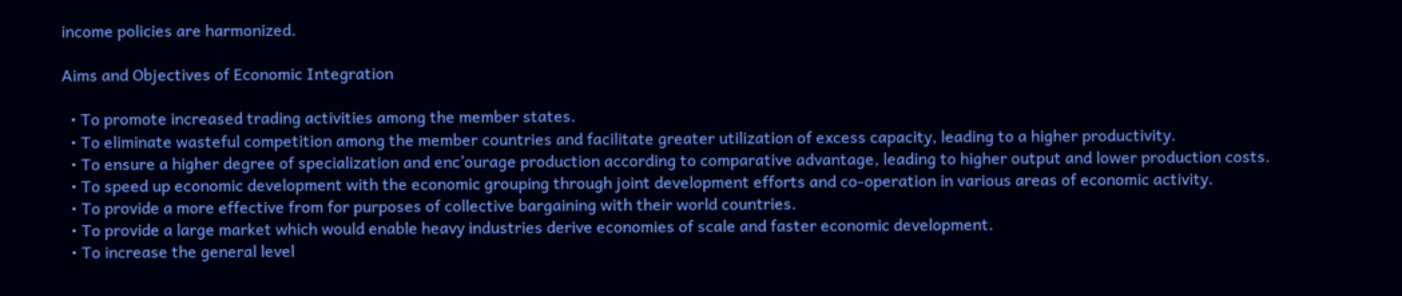income policies are harmonized.

Aims and Objectives of Economic Integration

  • To promote increased trading activities among the member states.
  • To eliminate wasteful competition among the member countries and facilitate greater utilization of excess capacity, leading to a higher productivity.
  • To ensure a higher degree of specialization and enc’ourage production according to comparative advantage, leading to higher output and lower production costs.
  • To speed up economic development with the economic grouping through joint development efforts and co-operation in various areas of economic activity.
  • To provide a more effective from for purposes of collective bargaining with their world countries.
  • To provide a large market which would enable heavy industries derive economies of scale and faster economic development.
  • To increase the general level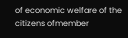of economic welfare of the citizens ofmember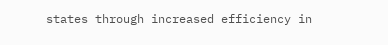states through increased efficiency in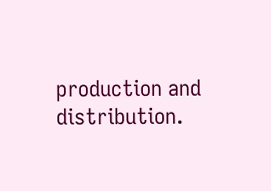production and distribution.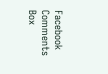Facebook Comments Box